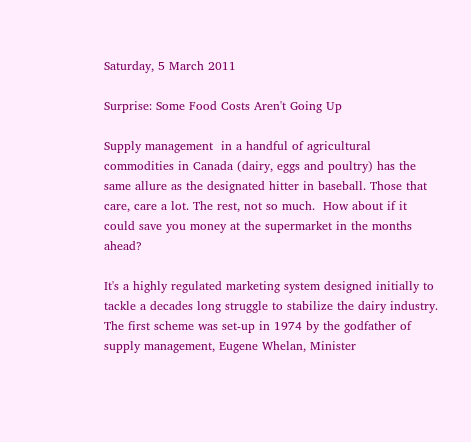Saturday, 5 March 2011

Surprise: Some Food Costs Aren't Going Up

Supply management  in a handful of agricultural commodities in Canada (dairy, eggs and poultry) has the same allure as the designated hitter in baseball. Those that care, care a lot. The rest, not so much.  How about if it could save you money at the supermarket in the months ahead?

It's a highly regulated marketing system designed initially to tackle a decades long struggle to stabilize the dairy industry.  The first scheme was set-up in 1974 by the godfather of  supply management, Eugene Whelan, Minister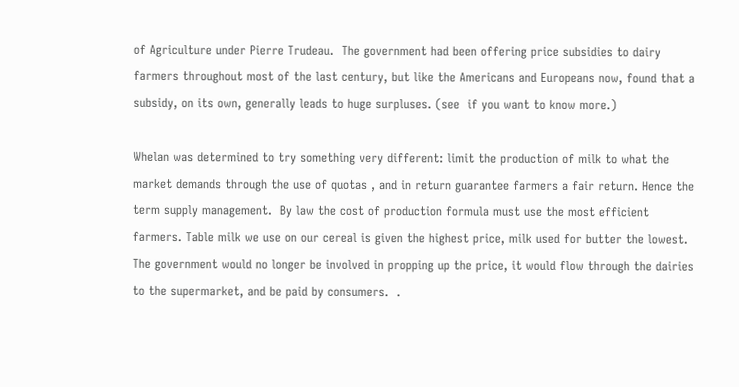of Agriculture under Pierre Trudeau.  The government had been offering price subsidies to dairy farmers throughout most of the last century, but like the Americans and Europeans now, found that a subsidy, on its own, generally leads to huge surpluses. (see  if you want to know more.)

Whelan was determined to try something very different: limit the production of milk to what the market demands through the use of quotas , and in return guarantee farmers a fair return. Hence the term supply management.  By law the cost of production formula must use the most efficient farmers. Table milk we use on our cereal is given the highest price, milk used for butter the lowest.  The government would no longer be involved in propping up the price, it would flow through the dairies to the supermarket, and be paid by consumers.  .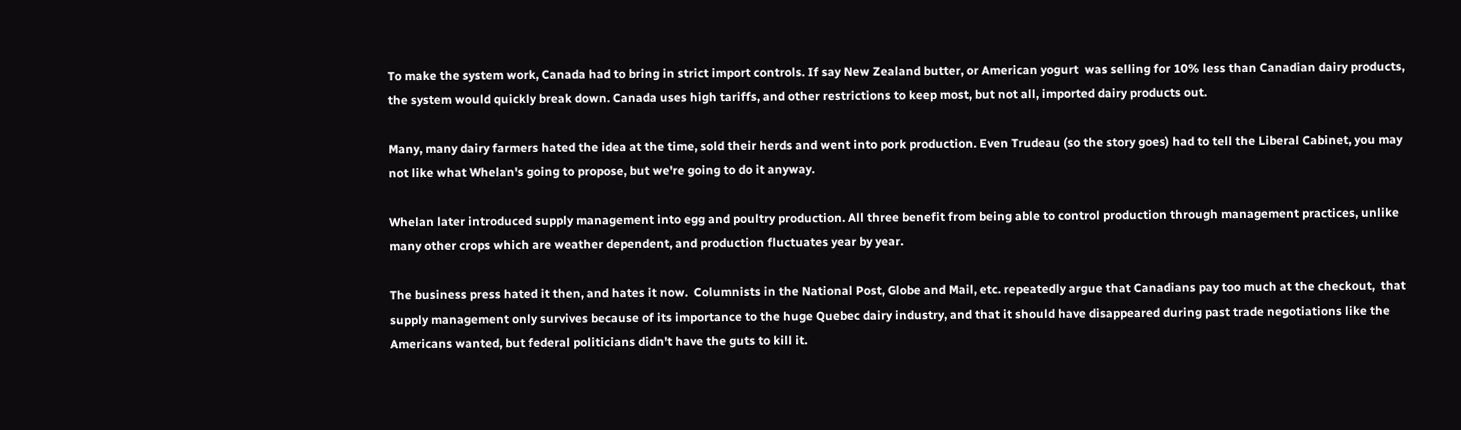To make the system work, Canada had to bring in strict import controls. If say New Zealand butter, or American yogurt  was selling for 10% less than Canadian dairy products, the system would quickly break down. Canada uses high tariffs, and other restrictions to keep most, but not all, imported dairy products out.

Many, many dairy farmers hated the idea at the time, sold their herds and went into pork production. Even Trudeau (so the story goes) had to tell the Liberal Cabinet, you may not like what Whelan's going to propose, but we're going to do it anyway.

Whelan later introduced supply management into egg and poultry production. All three benefit from being able to control production through management practices, unlike many other crops which are weather dependent, and production fluctuates year by year.

The business press hated it then, and hates it now.  Columnists in the National Post, Globe and Mail, etc. repeatedly argue that Canadians pay too much at the checkout,  that supply management only survives because of its importance to the huge Quebec dairy industry, and that it should have disappeared during past trade negotiations like the Americans wanted, but federal politicians didn't have the guts to kill it.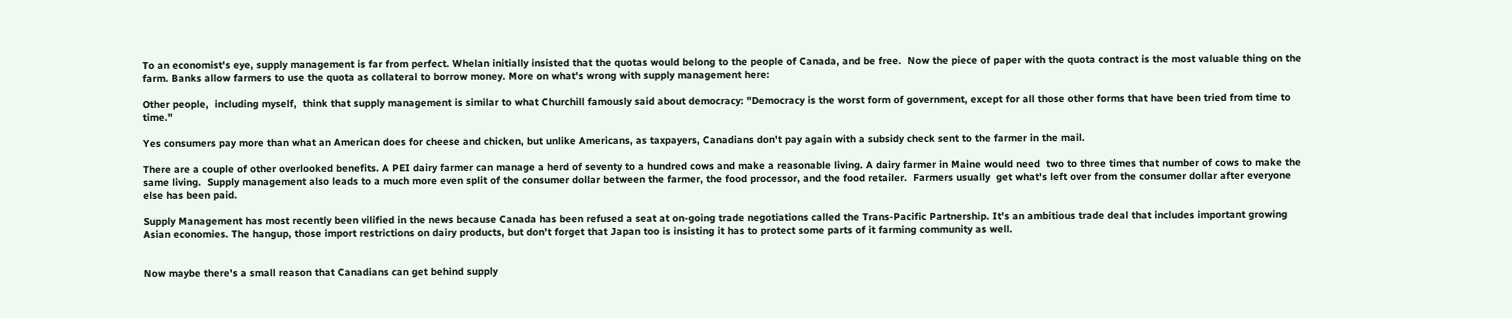To an economist's eye, supply management is far from perfect. Whelan initially insisted that the quotas would belong to the people of Canada, and be free.  Now the piece of paper with the quota contract is the most valuable thing on the farm. Banks allow farmers to use the quota as collateral to borrow money. More on what's wrong with supply management here:

Other people,  including myself,  think that supply management is similar to what Churchill famously said about democracy: "Democracy is the worst form of government, except for all those other forms that have been tried from time to time."

Yes consumers pay more than what an American does for cheese and chicken, but unlike Americans, as taxpayers, Canadians don't pay again with a subsidy check sent to the farmer in the mail.

There are a couple of other overlooked benefits. A PEI dairy farmer can manage a herd of seventy to a hundred cows and make a reasonable living. A dairy farmer in Maine would need  two to three times that number of cows to make the same living.  Supply management also leads to a much more even split of the consumer dollar between the farmer, the food processor, and the food retailer.  Farmers usually  get what's left over from the consumer dollar after everyone else has been paid.

Supply Management has most recently been vilified in the news because Canada has been refused a seat at on-going trade negotiations called the Trans-Pacific Partnership. It's an ambitious trade deal that includes important growing Asian economies. The hangup, those import restrictions on dairy products, but don't forget that Japan too is insisting it has to protect some parts of it farming community as well.


Now maybe there's a small reason that Canadians can get behind supply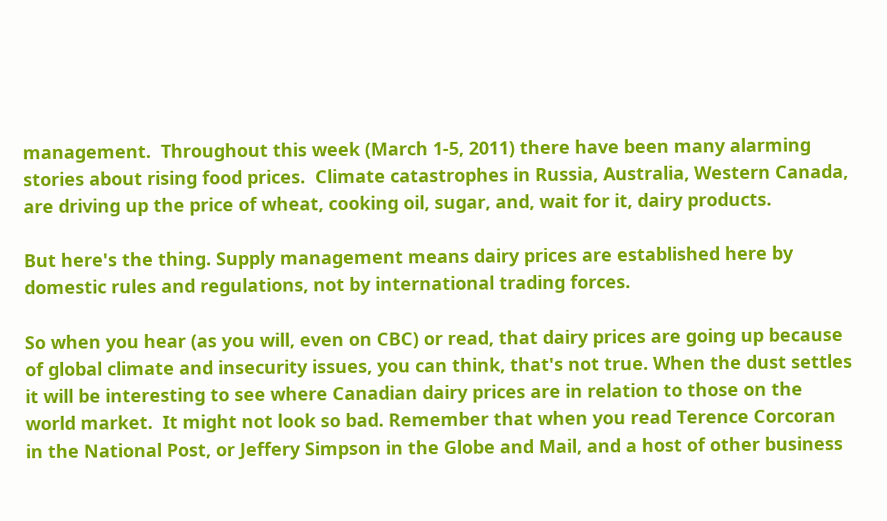management.  Throughout this week (March 1-5, 2011) there have been many alarming stories about rising food prices.  Climate catastrophes in Russia, Australia, Western Canada, are driving up the price of wheat, cooking oil, sugar, and, wait for it, dairy products.

But here's the thing. Supply management means dairy prices are established here by domestic rules and regulations, not by international trading forces.

So when you hear (as you will, even on CBC) or read, that dairy prices are going up because of global climate and insecurity issues, you can think, that's not true. When the dust settles it will be interesting to see where Canadian dairy prices are in relation to those on the world market.  It might not look so bad. Remember that when you read Terence Corcoran in the National Post, or Jeffery Simpson in the Globe and Mail, and a host of other business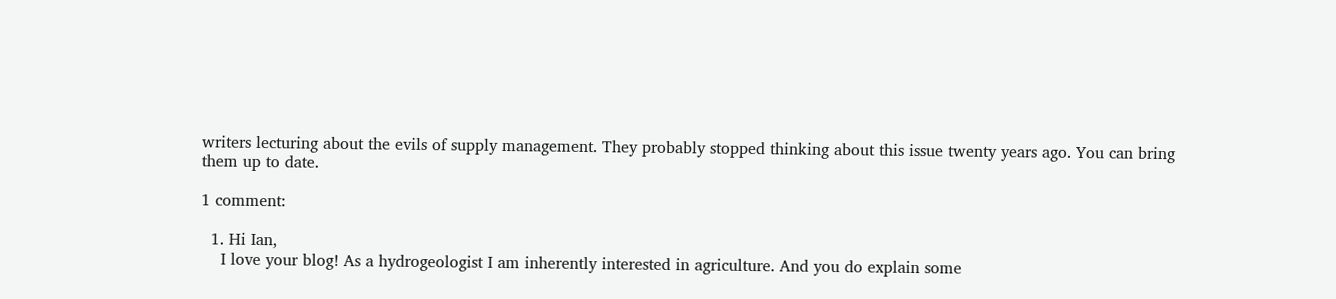writers lecturing about the evils of supply management. They probably stopped thinking about this issue twenty years ago. You can bring them up to date.

1 comment:

  1. Hi Ian,
    I love your blog! As a hydrogeologist I am inherently interested in agriculture. And you do explain some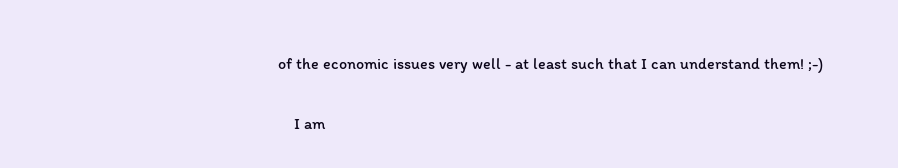of the economic issues very well - at least such that I can understand them! ;-)

    I am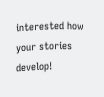interested how your stories develop!